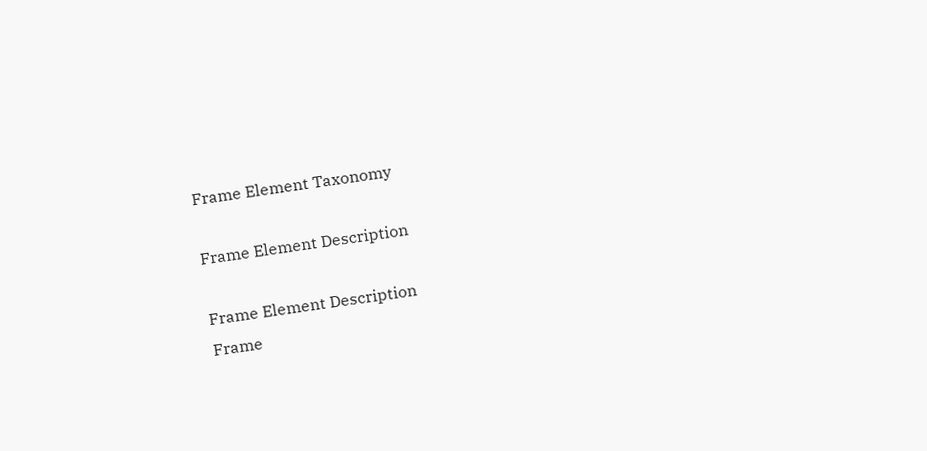Frame Element Taxonomy

Frame Element Description

Frame Element Description
Frame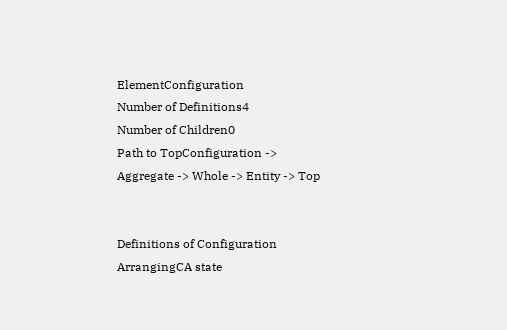ElementConfiguration
Number of Definitions4
Number of Children0
Path to TopConfiguration -> Aggregate -> Whole -> Entity -> Top


Definitions of Configuration
ArrangingCA state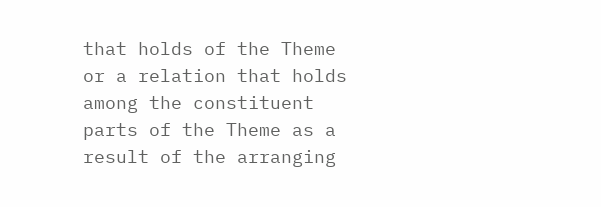that holds of the Theme or a relation that holds among the constituent parts of the Theme as a result of the arranging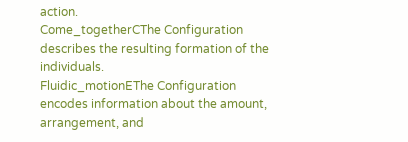action.
Come_togetherCThe Configuration describes the resulting formation of the individuals.
Fluidic_motionEThe Configuration encodes information about the amount, arrangement, and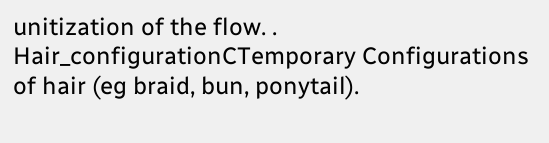unitization of the flow. .
Hair_configurationCTemporary Configurations of hair (eg braid, bun, ponytail).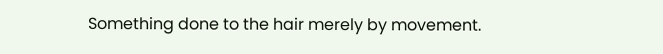Something done to the hair merely by movement.